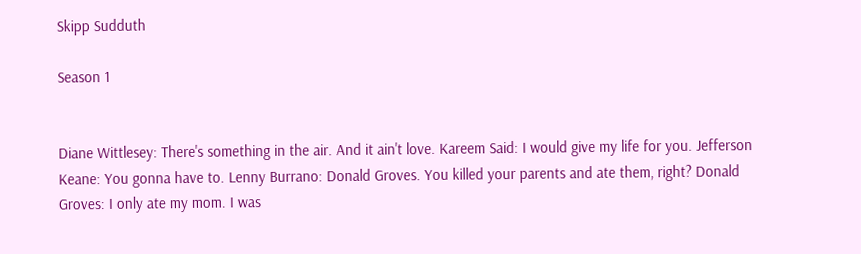Skipp Sudduth

Season 1


Diane Wittlesey: There's something in the air. And it ain't love. Kareem Said: I would give my life for you. Jefferson Keane: You gonna have to. Lenny Burrano: Donald Groves. You killed your parents and ate them, right? Donald Groves: I only ate my mom. I was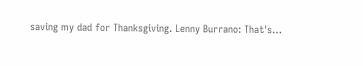saving my dad for Thanksgiving. Lenny Burrano: That's…